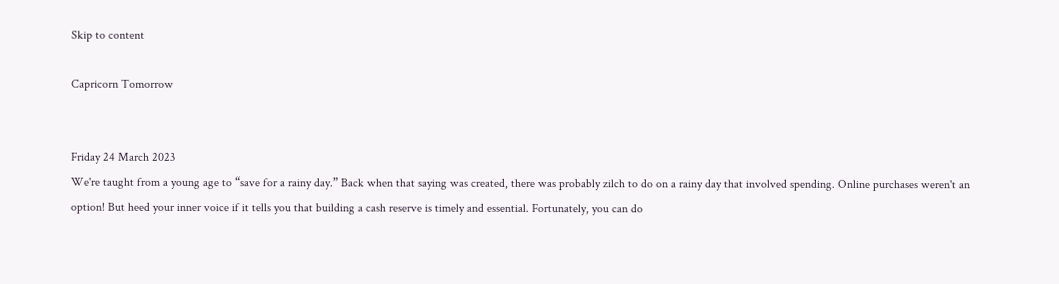Skip to content

Capricorn Tomorrow


Friday 24 March 2023
We're taught from a young age to “save for a rainy day.” Back when that saying was created, there was probably zilch to do on a rainy day that involved spending. Online purchases weren't an option! But heed your inner voice if it tells you that building a cash reserve is timely and essential. Fortunately, you can do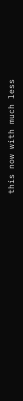this now with much less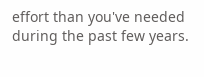effort than you've needed during the past few years.